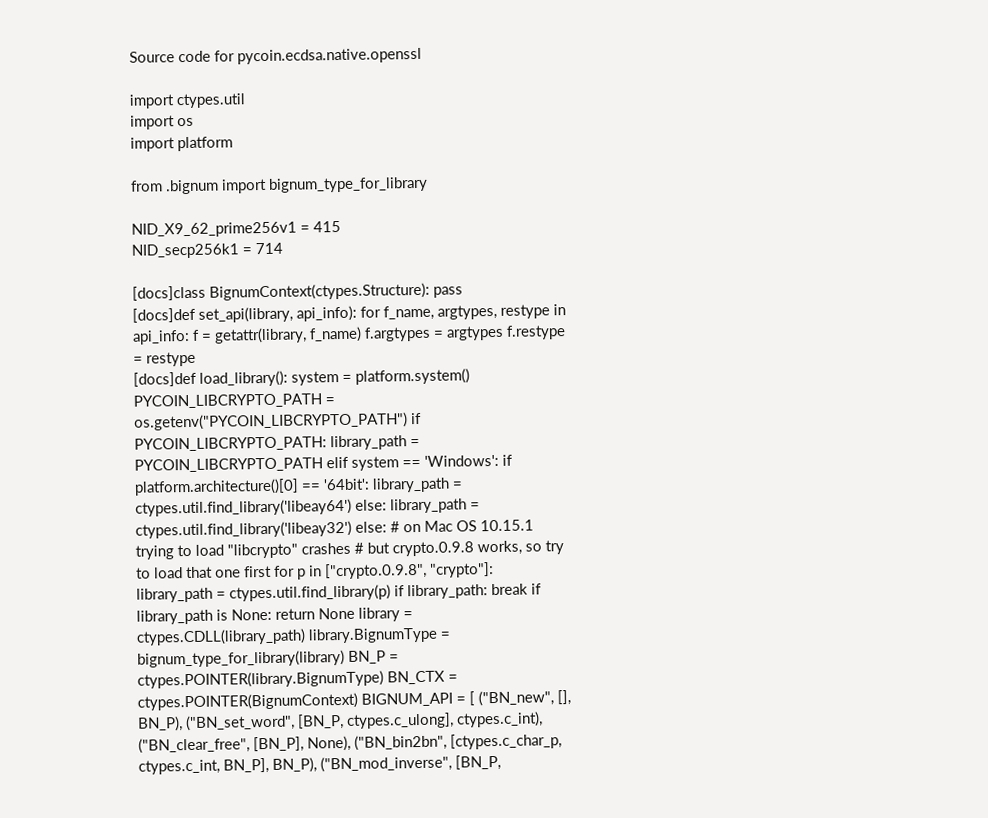Source code for pycoin.ecdsa.native.openssl

import ctypes.util
import os
import platform

from .bignum import bignum_type_for_library

NID_X9_62_prime256v1 = 415
NID_secp256k1 = 714

[docs]class BignumContext(ctypes.Structure): pass
[docs]def set_api(library, api_info): for f_name, argtypes, restype in api_info: f = getattr(library, f_name) f.argtypes = argtypes f.restype = restype
[docs]def load_library(): system = platform.system() PYCOIN_LIBCRYPTO_PATH = os.getenv("PYCOIN_LIBCRYPTO_PATH") if PYCOIN_LIBCRYPTO_PATH: library_path = PYCOIN_LIBCRYPTO_PATH elif system == 'Windows': if platform.architecture()[0] == '64bit': library_path = ctypes.util.find_library('libeay64') else: library_path = ctypes.util.find_library('libeay32') else: # on Mac OS 10.15.1 trying to load "libcrypto" crashes # but crypto.0.9.8 works, so try to load that one first for p in ["crypto.0.9.8", "crypto"]: library_path = ctypes.util.find_library(p) if library_path: break if library_path is None: return None library = ctypes.CDLL(library_path) library.BignumType = bignum_type_for_library(library) BN_P = ctypes.POINTER(library.BignumType) BN_CTX = ctypes.POINTER(BignumContext) BIGNUM_API = [ ("BN_new", [], BN_P), ("BN_set_word", [BN_P, ctypes.c_ulong], ctypes.c_int), ("BN_clear_free", [BN_P], None), ("BN_bin2bn", [ctypes.c_char_p, ctypes.c_int, BN_P], BN_P), ("BN_mod_inverse", [BN_P,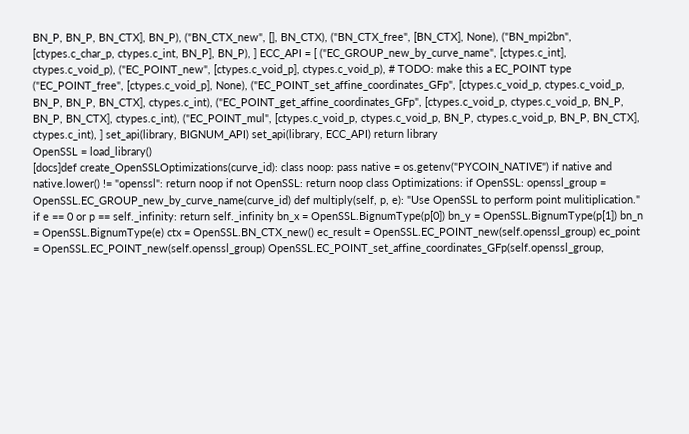BN_P, BN_P, BN_CTX], BN_P), ("BN_CTX_new", [], BN_CTX), ("BN_CTX_free", [BN_CTX], None), ("BN_mpi2bn", [ctypes.c_char_p, ctypes.c_int, BN_P], BN_P), ] ECC_API = [ ("EC_GROUP_new_by_curve_name", [ctypes.c_int], ctypes.c_void_p), ("EC_POINT_new", [ctypes.c_void_p], ctypes.c_void_p), # TODO: make this a EC_POINT type ("EC_POINT_free", [ctypes.c_void_p], None), ("EC_POINT_set_affine_coordinates_GFp", [ctypes.c_void_p, ctypes.c_void_p, BN_P, BN_P, BN_CTX], ctypes.c_int), ("EC_POINT_get_affine_coordinates_GFp", [ctypes.c_void_p, ctypes.c_void_p, BN_P, BN_P, BN_CTX], ctypes.c_int), ("EC_POINT_mul", [ctypes.c_void_p, ctypes.c_void_p, BN_P, ctypes.c_void_p, BN_P, BN_CTX], ctypes.c_int), ] set_api(library, BIGNUM_API) set_api(library, ECC_API) return library
OpenSSL = load_library()
[docs]def create_OpenSSLOptimizations(curve_id): class noop: pass native = os.getenv("PYCOIN_NATIVE") if native and native.lower() != "openssl": return noop if not OpenSSL: return noop class Optimizations: if OpenSSL: openssl_group = OpenSSL.EC_GROUP_new_by_curve_name(curve_id) def multiply(self, p, e): "Use OpenSSL to perform point mulitiplication." if e == 0 or p == self._infinity: return self._infinity bn_x = OpenSSL.BignumType(p[0]) bn_y = OpenSSL.BignumType(p[1]) bn_n = OpenSSL.BignumType(e) ctx = OpenSSL.BN_CTX_new() ec_result = OpenSSL.EC_POINT_new(self.openssl_group) ec_point = OpenSSL.EC_POINT_new(self.openssl_group) OpenSSL.EC_POINT_set_affine_coordinates_GFp(self.openssl_group,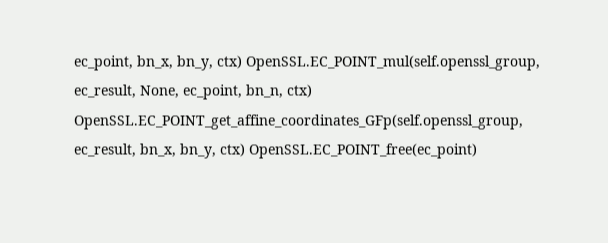ec_point, bn_x, bn_y, ctx) OpenSSL.EC_POINT_mul(self.openssl_group, ec_result, None, ec_point, bn_n, ctx) OpenSSL.EC_POINT_get_affine_coordinates_GFp(self.openssl_group, ec_result, bn_x, bn_y, ctx) OpenSSL.EC_POINT_free(ec_point)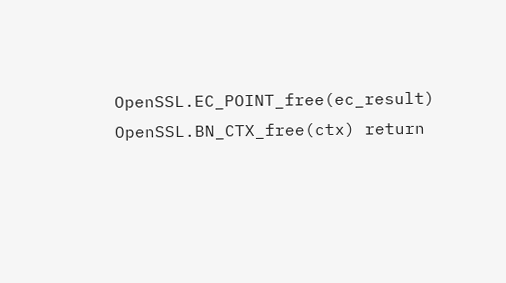OpenSSL.EC_POINT_free(ec_result) OpenSSL.BN_CTX_free(ctx) return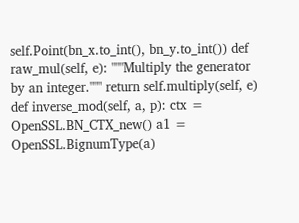self.Point(bn_x.to_int(), bn_y.to_int()) def raw_mul(self, e): """Multiply the generator by an integer.""" return self.multiply(self, e) def inverse_mod(self, a, p): ctx = OpenSSL.BN_CTX_new() a1 = OpenSSL.BignumType(a)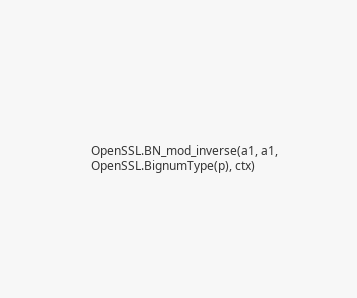OpenSSL.BN_mod_inverse(a1, a1, OpenSSL.BignumType(p), ctx)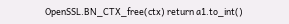OpenSSL.BN_CTX_free(ctx) return a1.to_int()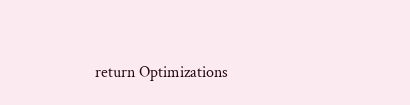return Optimizations